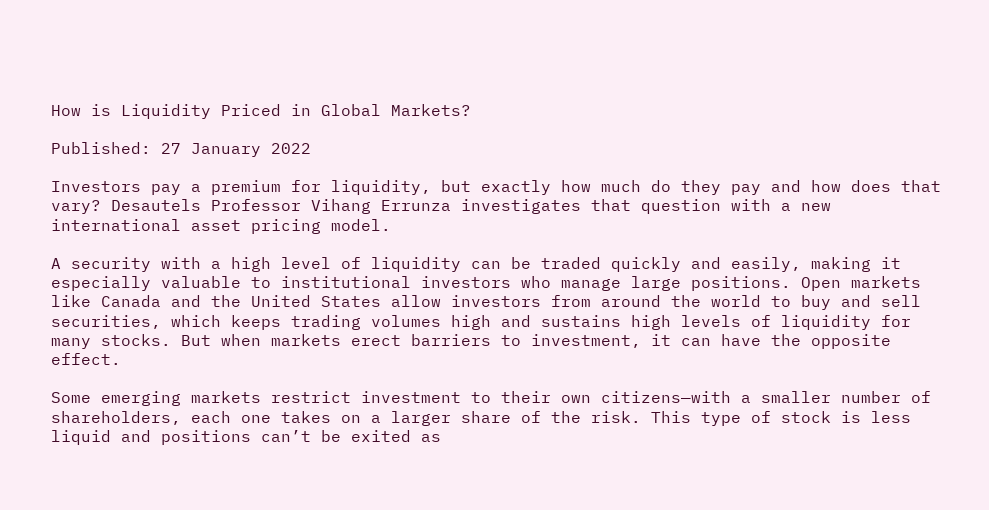How is Liquidity Priced in Global Markets?

Published: 27 January 2022

Investors pay a premium for liquidity, but exactly how much do they pay and how does that vary? Desautels Professor Vihang Errunza investigates that question with a new international asset pricing model.

A security with a high level of liquidity can be traded quickly and easily, making it especially valuable to institutional investors who manage large positions. Open markets like Canada and the United States allow investors from around the world to buy and sell securities, which keeps trading volumes high and sustains high levels of liquidity for many stocks. But when markets erect barriers to investment, it can have the opposite effect.

Some emerging markets restrict investment to their own citizens—with a smaller number of shareholders, each one takes on a larger share of the risk. This type of stock is less liquid and positions can’t be exited as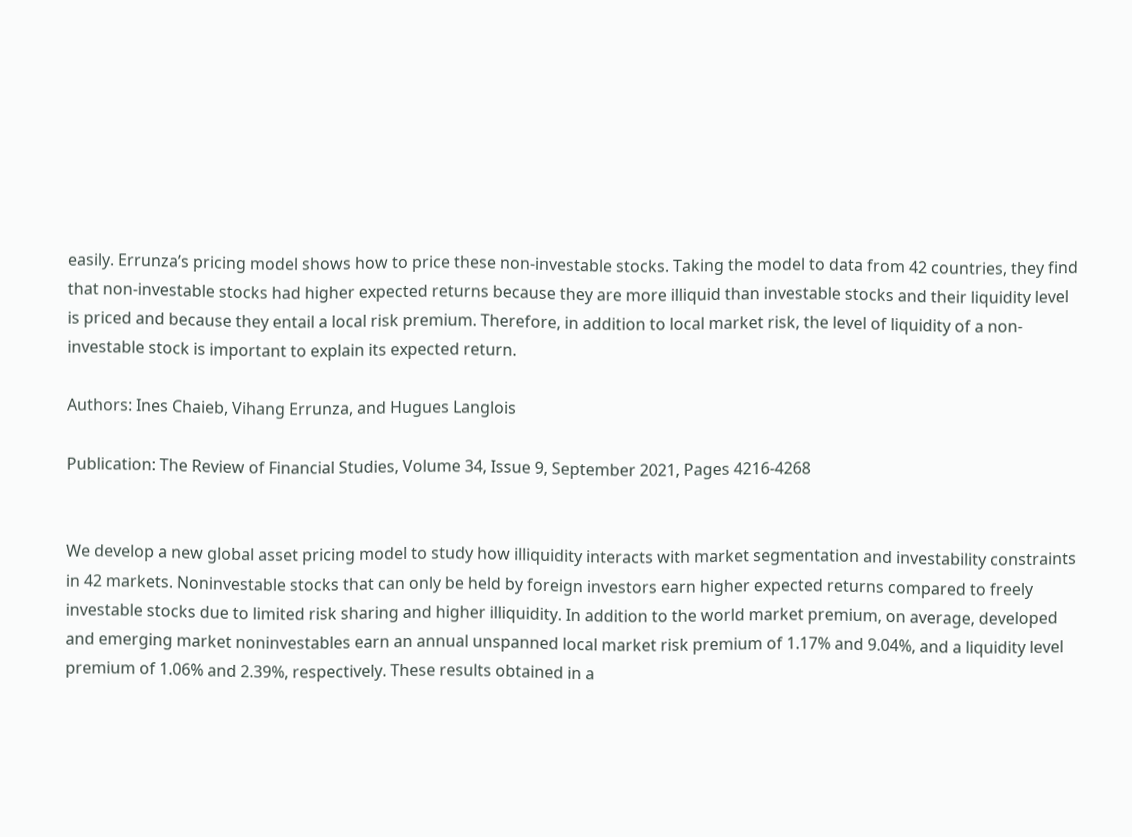easily. Errunza’s pricing model shows how to price these non-investable stocks. Taking the model to data from 42 countries, they find that non-investable stocks had higher expected returns because they are more illiquid than investable stocks and their liquidity level is priced and because they entail a local risk premium. Therefore, in addition to local market risk, the level of liquidity of a non-investable stock is important to explain its expected return.

Authors: Ines Chaieb, Vihang Errunza, and Hugues Langlois

Publication: The Review of Financial Studies, Volume 34, Issue 9, September 2021, Pages 4216-4268


We develop a new global asset pricing model to study how illiquidity interacts with market segmentation and investability constraints in 42 markets. Noninvestable stocks that can only be held by foreign investors earn higher expected returns compared to freely investable stocks due to limited risk sharing and higher illiquidity. In addition to the world market premium, on average, developed and emerging market noninvestables earn an annual unspanned local market risk premium of 1.17% and 9.04%, and a liquidity level premium of 1.06% and 2.39%, respectively. These results obtained in a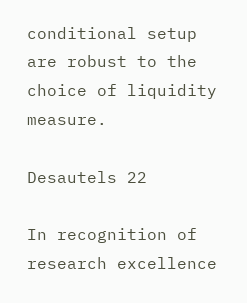conditional setup are robust to the choice of liquidity measure.

Desautels 22

In recognition of research excellence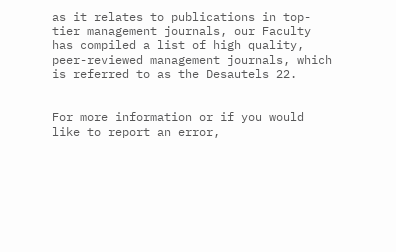as it relates to publications in top-tier management journals, our Faculty has compiled a list of high quality, peer-reviewed management journals, which is referred to as the Desautels 22.


For more information or if you would like to report an error,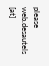please web.desautels [at]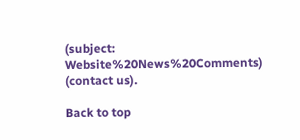(subject: Website%20News%20Comments) (contact us).

Back to top